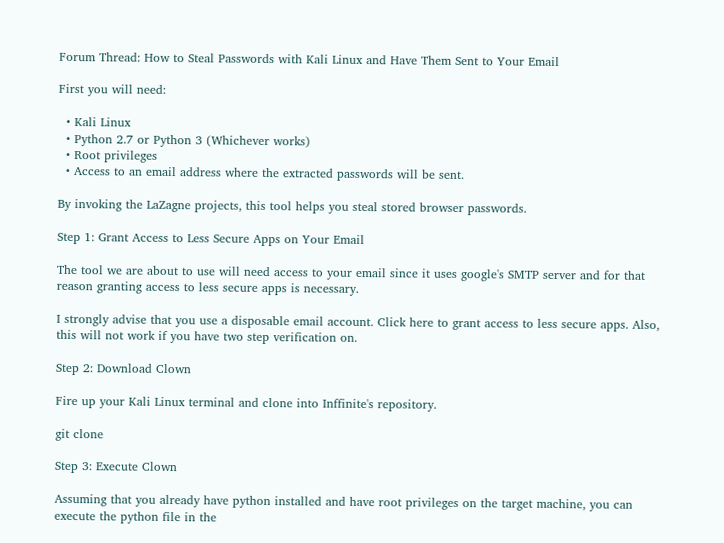Forum Thread: How to Steal Passwords with Kali Linux and Have Them Sent to Your Email

First you will need:

  • Kali Linux
  • Python 2.7 or Python 3 (Whichever works)
  • Root privileges
  • Access to an email address where the extracted passwords will be sent.

By invoking the LaZagne projects, this tool helps you steal stored browser passwords.

Step 1: Grant Access to Less Secure Apps on Your Email

The tool we are about to use will need access to your email since it uses google's SMTP server and for that reason granting access to less secure apps is necessary.

I strongly advise that you use a disposable email account. Click here to grant access to less secure apps. Also, this will not work if you have two step verification on.

Step 2: Download Clown

Fire up your Kali Linux terminal and clone into Inffinite's repository.

git clone

Step 3: Execute Clown

Assuming that you already have python installed and have root privileges on the target machine, you can execute the python file in the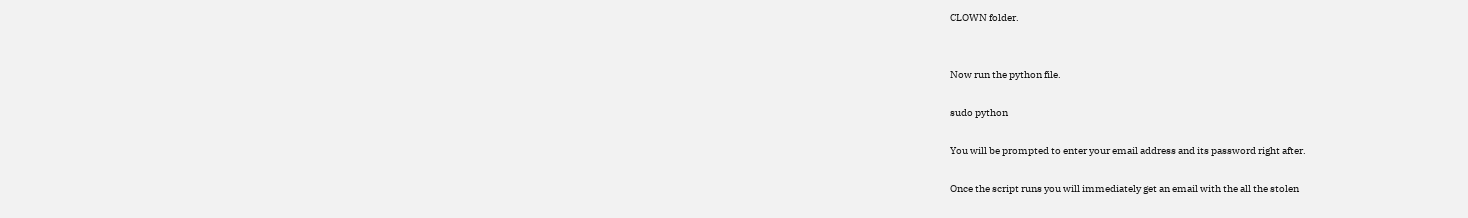CLOWN folder.


Now run the python file.

sudo python

You will be prompted to enter your email address and its password right after.

Once the script runs you will immediately get an email with the all the stolen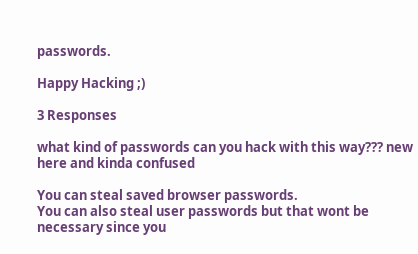passwords.

Happy Hacking ;)

3 Responses

what kind of passwords can you hack with this way??? new here and kinda confused

You can steal saved browser passwords.
You can also steal user passwords but that wont be necessary since you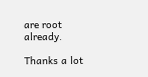are root already.

Thanks a lot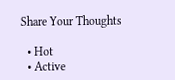Share Your Thoughts

  • Hot
  • Active